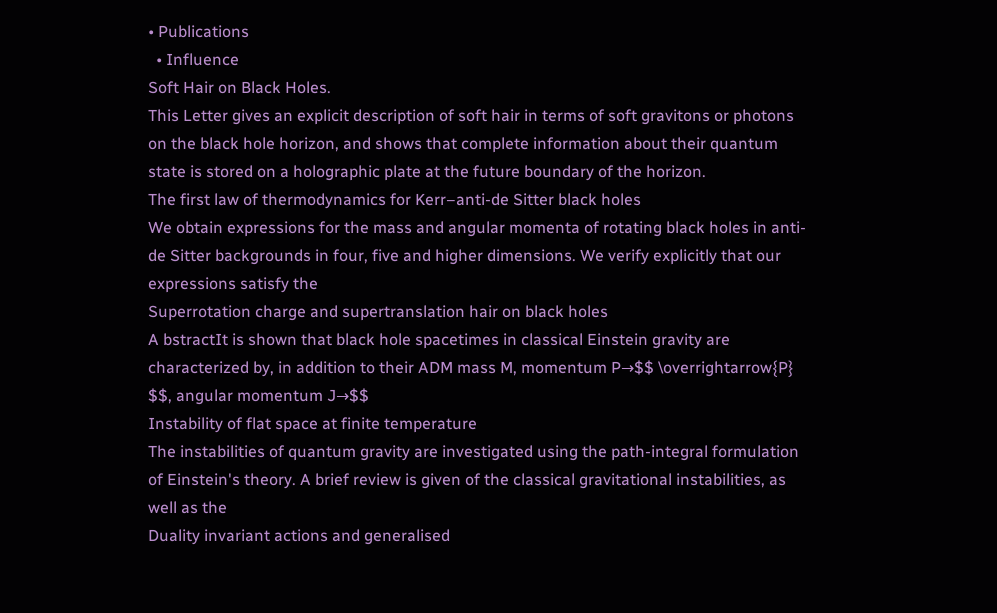• Publications
  • Influence
Soft Hair on Black Holes.
This Letter gives an explicit description of soft hair in terms of soft gravitons or photons on the black hole horizon, and shows that complete information about their quantum state is stored on a holographic plate at the future boundary of the horizon.
The first law of thermodynamics for Kerr–anti-de Sitter black holes
We obtain expressions for the mass and angular momenta of rotating black holes in anti-de Sitter backgrounds in four, five and higher dimensions. We verify explicitly that our expressions satisfy the
Superrotation charge and supertranslation hair on black holes
A bstractIt is shown that black hole spacetimes in classical Einstein gravity are characterized by, in addition to their ADM mass M, momentum P→$$ \overrightarrow{P} $$, angular momentum J→$$
Instability of flat space at finite temperature
The instabilities of quantum gravity are investigated using the path-integral formulation of Einstein's theory. A brief review is given of the classical gravitational instabilities, as well as the
Duality invariant actions and generalised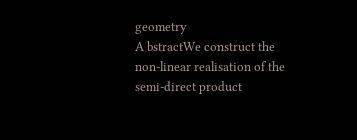geometry
A bstractWe construct the non-linear realisation of the semi-direct product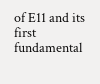of E11 and its first fundamental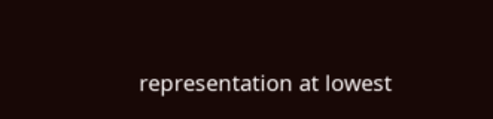representation at lowest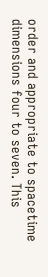order and appropriate to spacetime dimensions four to seven. This